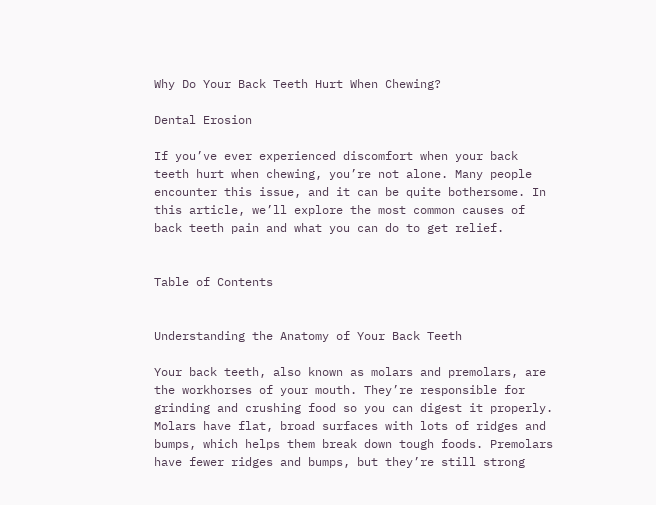Why Do Your Back Teeth Hurt When Chewing?

Dental Erosion

If you’ve ever experienced discomfort when your back teeth hurt when chewing, you’re not alone. Many people encounter this issue, and it can be quite bothersome. In this article, we’ll explore the most common causes of back teeth pain and what you can do to get relief.


Table of Contents


Understanding the Anatomy of Your Back Teeth

Your back teeth, also known as molars and premolars, are the workhorses of your mouth. They’re responsible for grinding and crushing food so you can digest it properly. Molars have flat, broad surfaces with lots of ridges and bumps, which helps them break down tough foods. Premolars have fewer ridges and bumps, but they’re still strong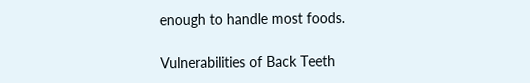enough to handle most foods.

Vulnerabilities of Back Teeth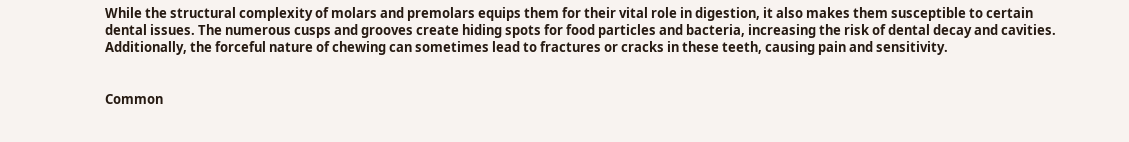While the structural complexity of molars and premolars equips them for their vital role in digestion, it also makes them susceptible to certain dental issues. The numerous cusps and grooves create hiding spots for food particles and bacteria, increasing the risk of dental decay and cavities. Additionally, the forceful nature of chewing can sometimes lead to fractures or cracks in these teeth, causing pain and sensitivity.


Common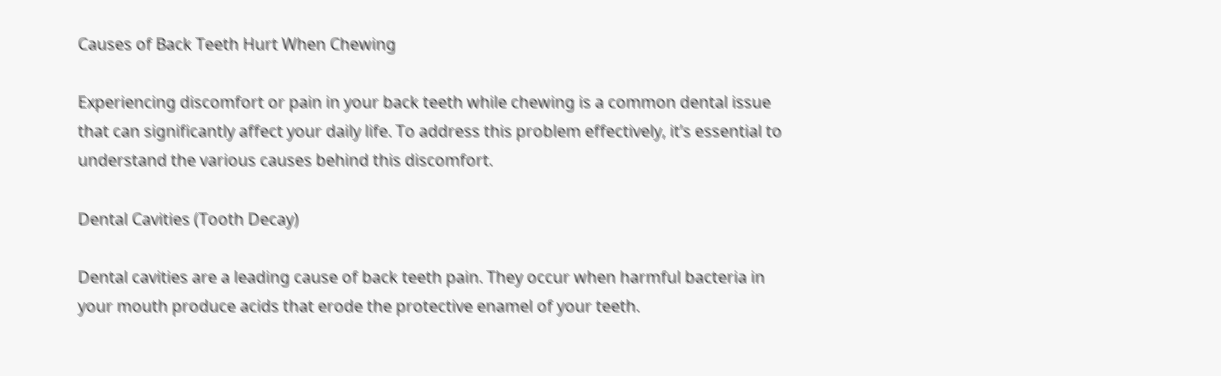Causes of Back Teeth Hurt When Chewing

Experiencing discomfort or pain in your back teeth while chewing is a common dental issue that can significantly affect your daily life. To address this problem effectively, it’s essential to understand the various causes behind this discomfort.

Dental Cavities (Tooth Decay)

Dental cavities are a leading cause of back teeth pain. They occur when harmful bacteria in your mouth produce acids that erode the protective enamel of your teeth.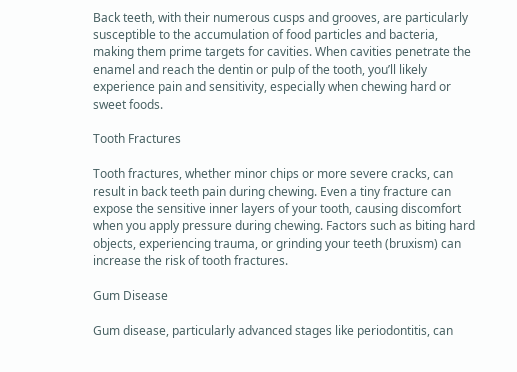Back teeth, with their numerous cusps and grooves, are particularly susceptible to the accumulation of food particles and bacteria, making them prime targets for cavities. When cavities penetrate the enamel and reach the dentin or pulp of the tooth, you’ll likely experience pain and sensitivity, especially when chewing hard or sweet foods.

Tooth Fractures

Tooth fractures, whether minor chips or more severe cracks, can result in back teeth pain during chewing. Even a tiny fracture can expose the sensitive inner layers of your tooth, causing discomfort when you apply pressure during chewing. Factors such as biting hard objects, experiencing trauma, or grinding your teeth (bruxism) can increase the risk of tooth fractures.

Gum Disease

Gum disease, particularly advanced stages like periodontitis, can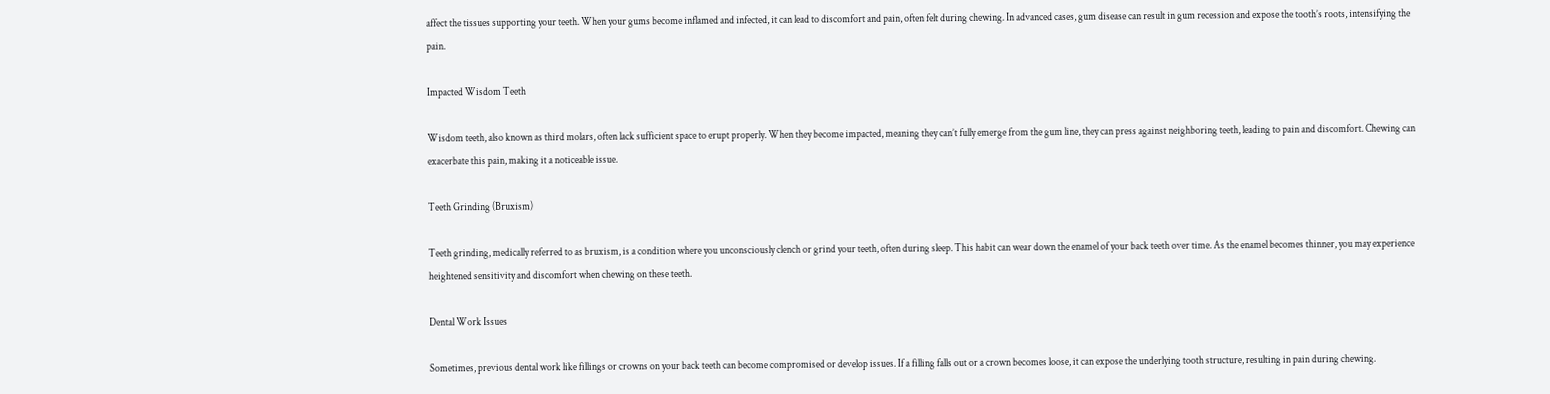affect the tissues supporting your teeth. When your gums become inflamed and infected, it can lead to discomfort and pain, often felt during chewing. In advanced cases, gum disease can result in gum recession and expose the tooth’s roots, intensifying the pain.

Impacted Wisdom Teeth

Wisdom teeth, also known as third molars, often lack sufficient space to erupt properly. When they become impacted, meaning they can’t fully emerge from the gum line, they can press against neighboring teeth, leading to pain and discomfort. Chewing can exacerbate this pain, making it a noticeable issue.

Teeth Grinding (Bruxism)

Teeth grinding, medically referred to as bruxism, is a condition where you unconsciously clench or grind your teeth, often during sleep. This habit can wear down the enamel of your back teeth over time. As the enamel becomes thinner, you may experience heightened sensitivity and discomfort when chewing on these teeth.

Dental Work Issues

Sometimes, previous dental work like fillings or crowns on your back teeth can become compromised or develop issues. If a filling falls out or a crown becomes loose, it can expose the underlying tooth structure, resulting in pain during chewing.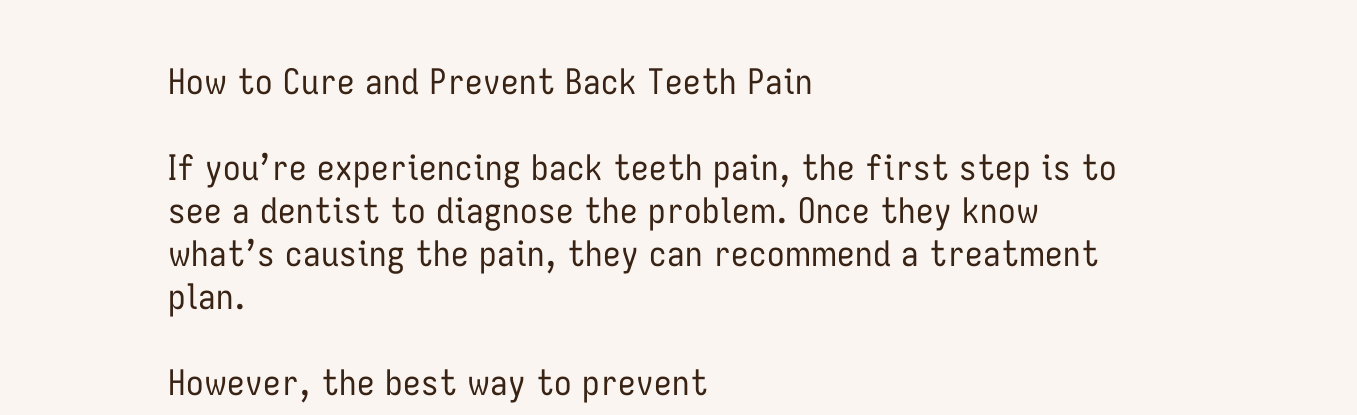How to Cure and Prevent Back Teeth Pain

If you’re experiencing back teeth pain, the first step is to see a dentist to diagnose the problem. Once they know what’s causing the pain, they can recommend a treatment plan.

However, the best way to prevent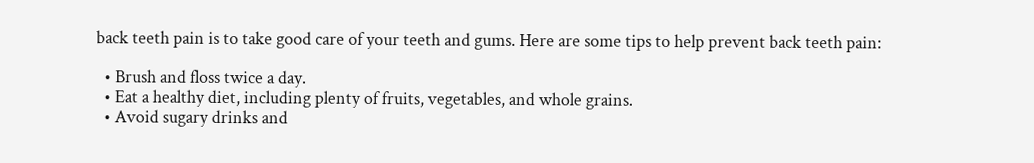back teeth pain is to take good care of your teeth and gums. Here are some tips to help prevent back teeth pain:

  • Brush and floss twice a day.
  • Eat a healthy diet, including plenty of fruits, vegetables, and whole grains.
  • Avoid sugary drinks and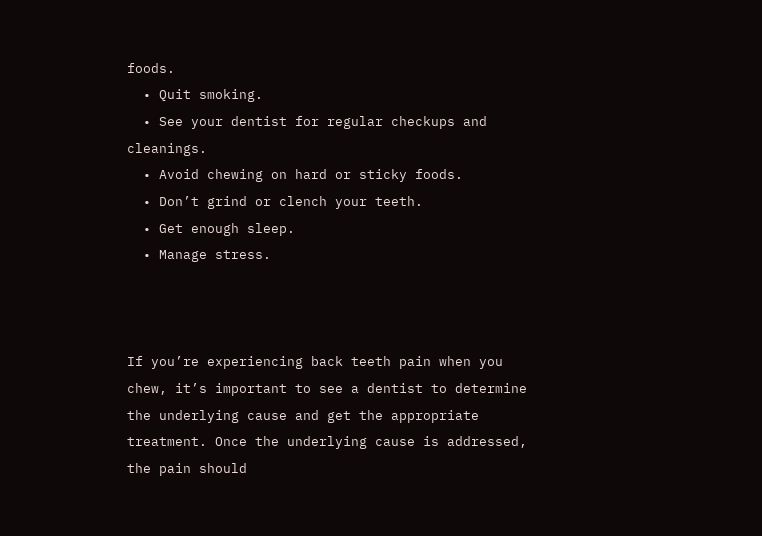foods.
  • Quit smoking.
  • See your dentist for regular checkups and cleanings.
  • Avoid chewing on hard or sticky foods.
  • Don’t grind or clench your teeth.
  • Get enough sleep.
  • Manage stress.



If you’re experiencing back teeth pain when you chew, it’s important to see a dentist to determine the underlying cause and get the appropriate treatment. Once the underlying cause is addressed, the pain should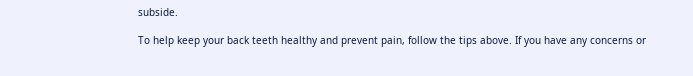subside.

To help keep your back teeth healthy and prevent pain, follow the tips above. If you have any concerns or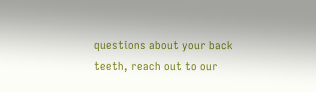questions about your back teeth, reach out to our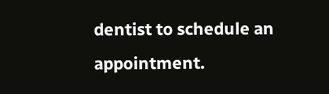dentist to schedule an appointment.